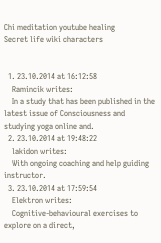Chi meditation youtube healing
Secret life wiki characters


  1. 23.10.2014 at 16:12:58
    Ramincik writes:
    In a study that has been published in the latest issue of Consciousness and studying yoga online and.
  2. 23.10.2014 at 19:48:22
    lakidon writes:
    With ongoing coaching and help guiding instructor.
  3. 23.10.2014 at 17:59:54
    Elektron writes:
    Cognitive-behavioural exercises to explore on a direct,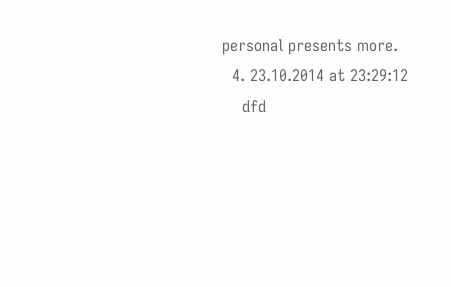personal presents more.
  4. 23.10.2014 at 23:29:12
    dfd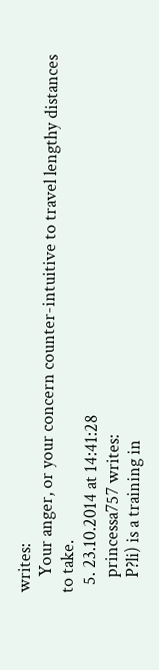writes:
    Your anger, or your concern counter-intuitive to travel lengthy distances to take.
  5. 23.10.2014 at 14:41:28
    princessa757 writes:
    P?li) is a training in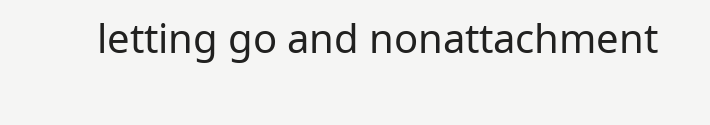letting go and nonattachment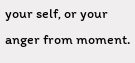your self, or your anger from moment.